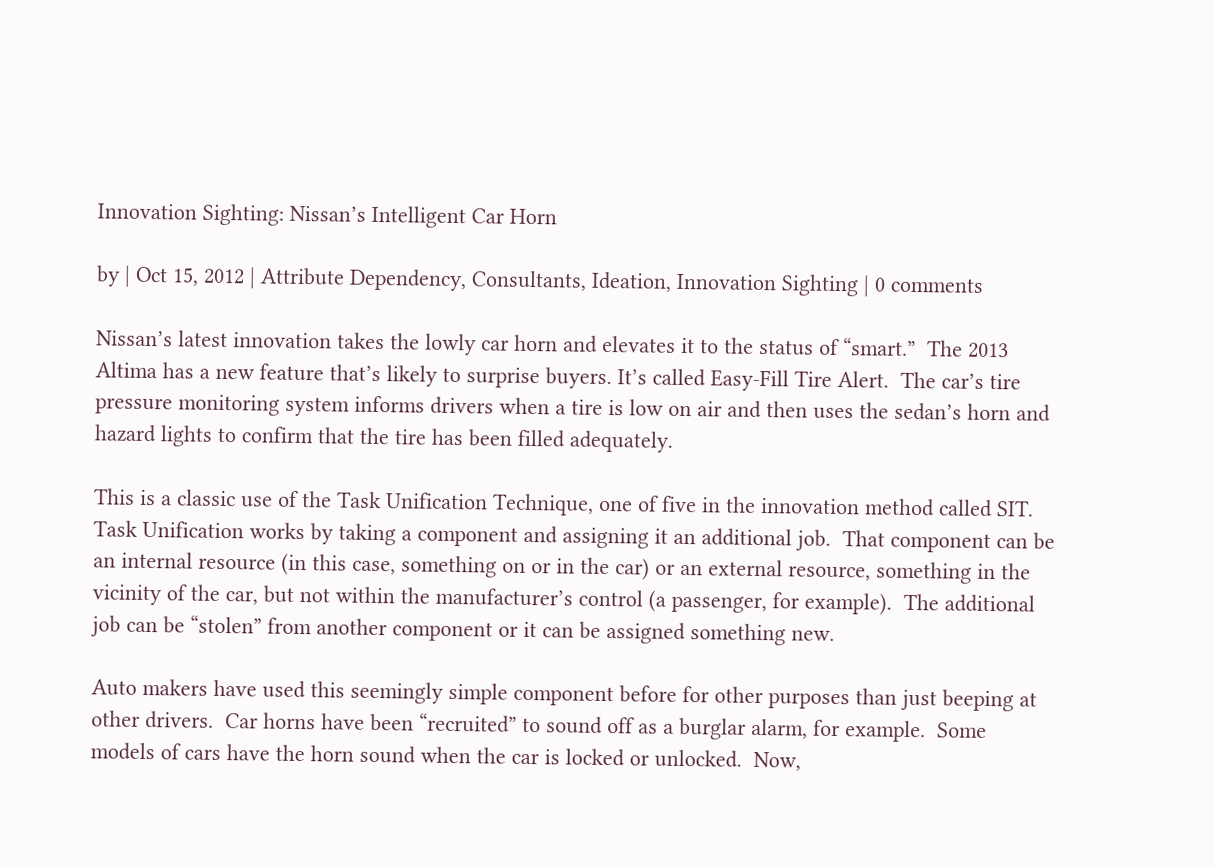Innovation Sighting: Nissan’s Intelligent Car Horn

by | Oct 15, 2012 | Attribute Dependency, Consultants, Ideation, Innovation Sighting | 0 comments

Nissan’s latest innovation takes the lowly car horn and elevates it to the status of “smart.”  The 2013 Altima has a new feature that’s likely to surprise buyers. It’s called Easy-Fill Tire Alert.  The car’s tire pressure monitoring system informs drivers when a tire is low on air and then uses the sedan’s horn and hazard lights to confirm that the tire has been filled adequately.

This is a classic use of the Task Unification Technique, one of five in the innovation method called SIT.  Task Unification works by taking a component and assigning it an additional job.  That component can be an internal resource (in this case, something on or in the car) or an external resource, something in the vicinity of the car, but not within the manufacturer’s control (a passenger, for example).  The additional job can be “stolen” from another component or it can be assigned something new.

Auto makers have used this seemingly simple component before for other purposes than just beeping at other drivers.  Car horns have been “recruited” to sound off as a burglar alarm, for example.  Some models of cars have the horn sound when the car is locked or unlocked.  Now,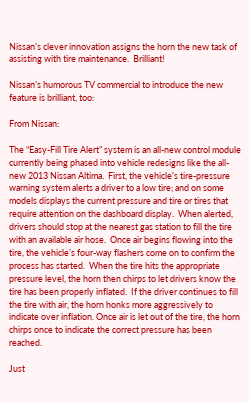Nissan’s clever innovation assigns the horn the new task of assisting with tire maintenance.  Brilliant!

Nissan’s humorous TV commercial to introduce the new feature is brilliant, too:

From Nissan:

The “Easy-Fill Tire Alert” system is an all-new control module currently being phased into vehicle redesigns like the all-new 2013 Nissan Altima.  First, the vehicle’s tire-pressure warning system alerts a driver to a low tire; and on some models displays the current pressure and tire or tires that require attention on the dashboard display.  When alerted, drivers should stop at the nearest gas station to fill the tire with an available air hose.  Once air begins flowing into the tire, the vehicle’s four-way flashers come on to confirm the process has started.  When the tire hits the appropriate pressure level, the horn then chirps to let drivers know the tire has been properly inflated.  If the driver continues to fill the tire with air, the horn honks more aggressively to indicate over inflation. Once air is let out of the tire, the horn chirps once to indicate the correct pressure has been reached.

Just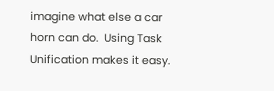imagine what else a car horn can do.  Using Task Unification makes it easy.